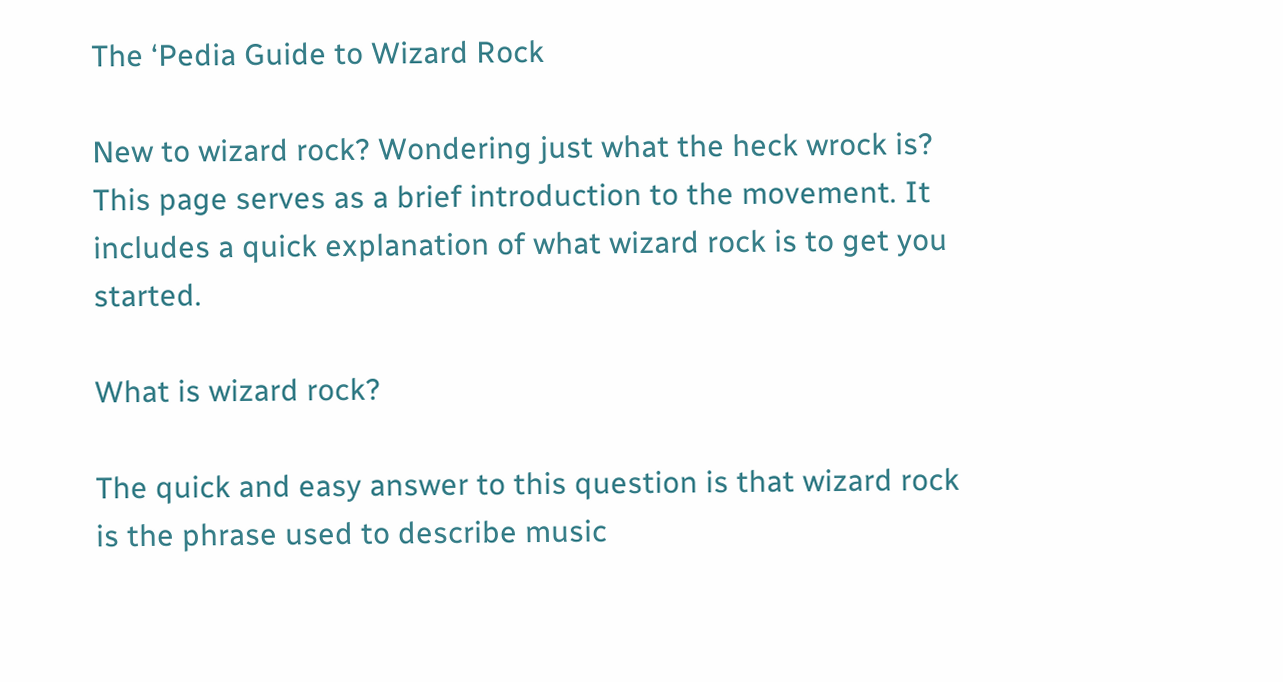The ‘Pedia Guide to Wizard Rock

New to wizard rock? Wondering just what the heck wrock is? This page serves as a brief introduction to the movement. It includes a quick explanation of what wizard rock is to get you started.

What is wizard rock?

The quick and easy answer to this question is that wizard rock is the phrase used to describe music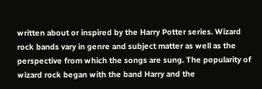written about or inspired by the Harry Potter series. Wizard rock bands vary in genre and subject matter as well as the perspective from which the songs are sung. The popularity of wizard rock began with the band Harry and the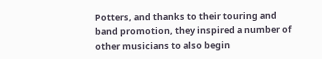Potters, and thanks to their touring and band promotion, they inspired a number of other musicians to also begin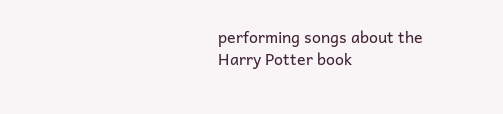performing songs about the Harry Potter book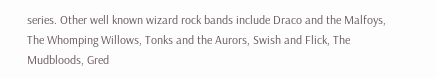series. Other well known wizard rock bands include Draco and the Malfoys, The Whomping Willows, Tonks and the Aurors, Swish and Flick, The Mudbloods, Gred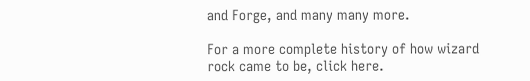and Forge, and many many more.

For a more complete history of how wizard rock came to be, click here.